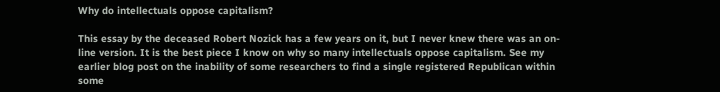Why do intellectuals oppose capitalism?

This essay by the deceased Robert Nozick has a few years on it, but I never knew there was an on-line version. It is the best piece I know on why so many intellectuals oppose capitalism. See my earlier blog post on the inability of some researchers to find a single registered Republican within some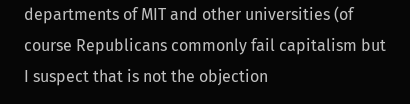departments of MIT and other universities (of course Republicans commonly fail capitalism but I suspect that is not the objection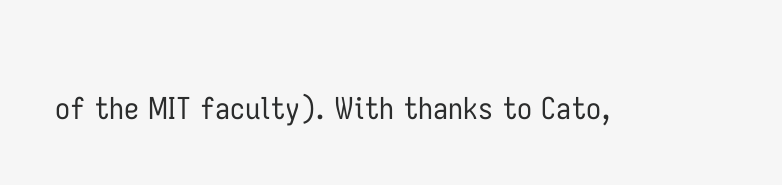of the MIT faculty). With thanks to Cato,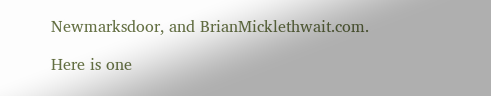Newmarksdoor, and BrianMicklethwait.com.

Here is one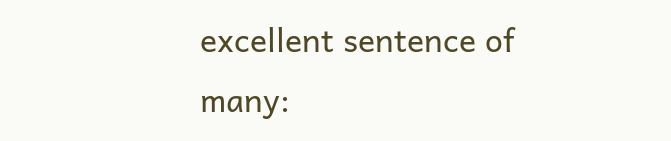excellent sentence of many: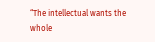“The intellectual wants the whole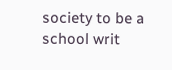society to be a school writ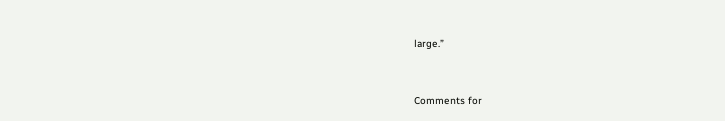large.”


Comments for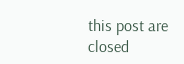this post are closed